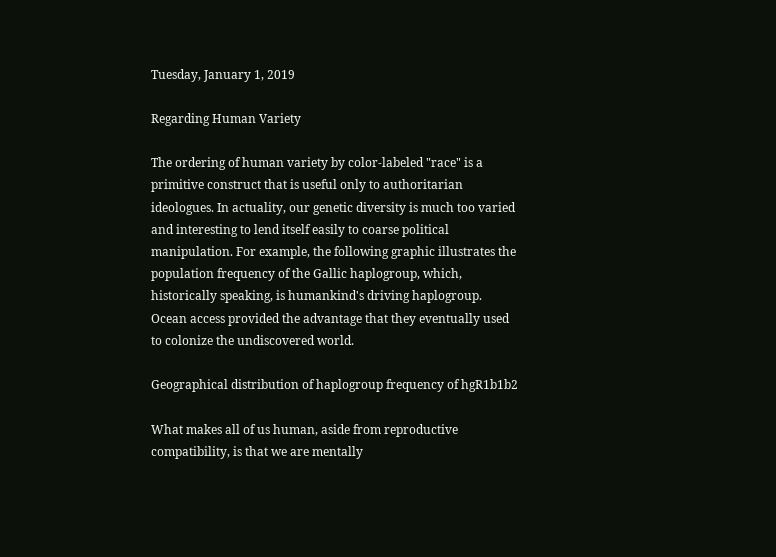Tuesday, January 1, 2019

Regarding Human Variety

The ordering of human variety by color-labeled "race" is a primitive construct that is useful only to authoritarian ideologues. In actuality, our genetic diversity is much too varied and interesting to lend itself easily to coarse political manipulation. For example, the following graphic illustrates the population frequency of the Gallic haplogroup, which, historically speaking, is humankind's driving haplogroup. Ocean access provided the advantage that they eventually used to colonize the undiscovered world.

Geographical distribution of haplogroup frequency of hgR1b1b2

What makes all of us human, aside from reproductive compatibility, is that we are mentally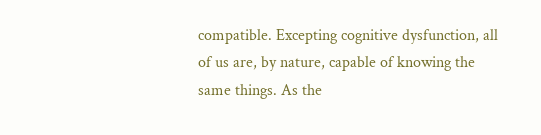compatible. Excepting cognitive dysfunction, all of us are, by nature, capable of knowing the same things. As the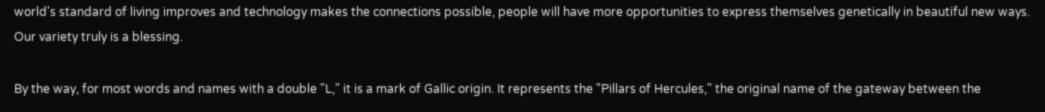world's standard of living improves and technology makes the connections possible, people will have more opportunities to express themselves genetically in beautiful new ways. Our variety truly is a blessing.

By the way, for most words and names with a double "L," it is a mark of Gallic origin. It represents the "Pillars of Hercules," the original name of the gateway between the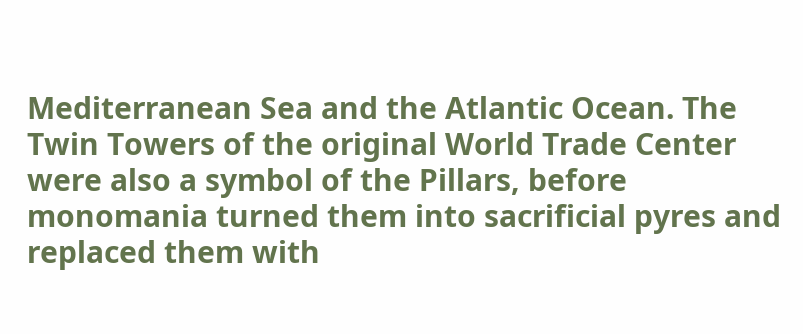Mediterranean Sea and the Atlantic Ocean. The Twin Towers of the original World Trade Center were also a symbol of the Pillars, before monomania turned them into sacrificial pyres and replaced them with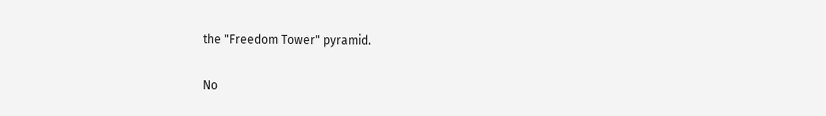the "Freedom Tower" pyramid.

No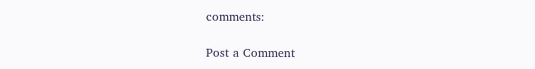comments:

Post a Comment